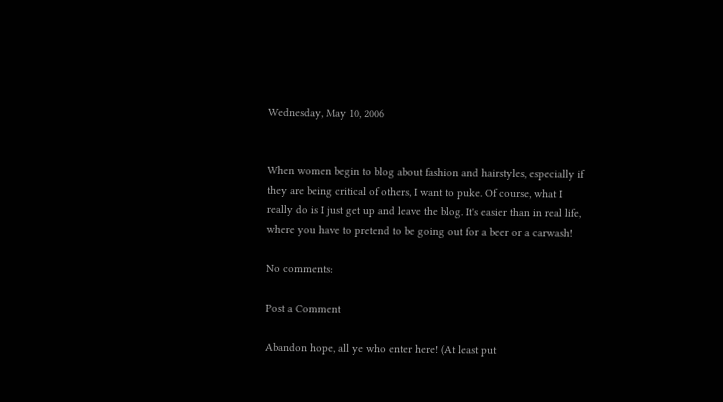Wednesday, May 10, 2006


When women begin to blog about fashion and hairstyles, especially if they are being critical of others, I want to puke. Of course, what I really do is I just get up and leave the blog. It's easier than in real life, where you have to pretend to be going out for a beer or a carwash!

No comments:

Post a Comment

Abandon hope, all ye who enter here! (At least put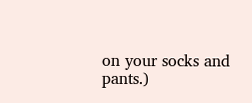on your socks and pants.)